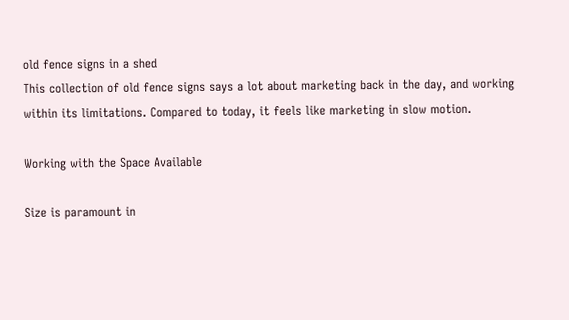old fence signs in a shed
This collection of old fence signs says a lot about marketing back in the day, and working within its limitations. Compared to today, it feels like marketing in slow motion.

Working with the Space Available

Size is paramount in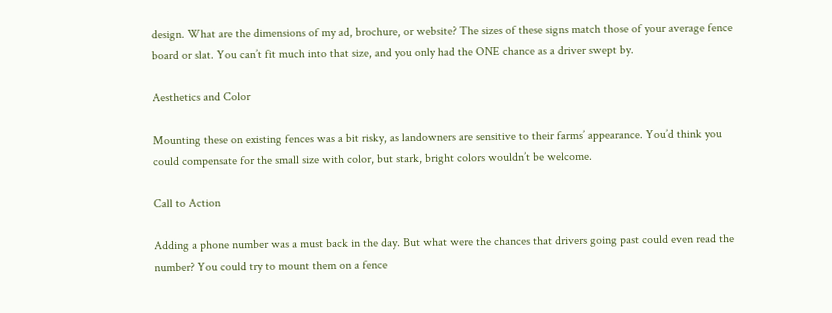design. What are the dimensions of my ad, brochure, or website? The sizes of these signs match those of your average fence board or slat. You can’t fit much into that size, and you only had the ONE chance as a driver swept by.

Aesthetics and Color

Mounting these on existing fences was a bit risky, as landowners are sensitive to their farms’ appearance. You’d think you could compensate for the small size with color, but stark, bright colors wouldn’t be welcome.

Call to Action

Adding a phone number was a must back in the day. But what were the chances that drivers going past could even read the number? You could try to mount them on a fence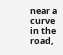near a curve in the road,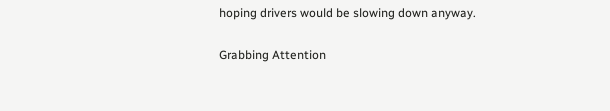hoping drivers would be slowing down anyway.

Grabbing Attention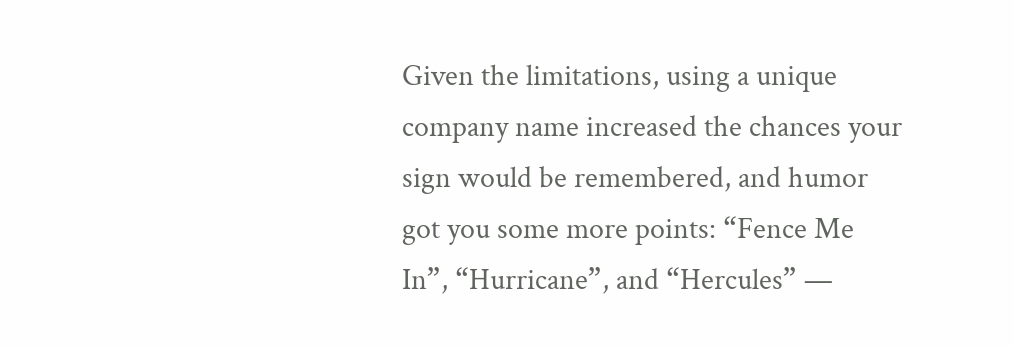Given the limitations, using a unique company name increased the chances your sign would be remembered, and humor got you some more points: “Fence Me In”, “Hurricane”, and “Hercules” —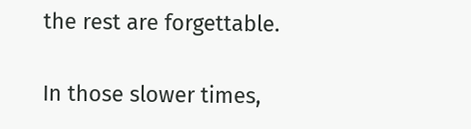the rest are forgettable.

In those slower times,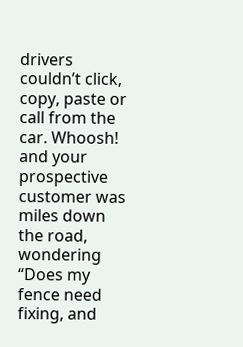drivers couldn’t click, copy, paste or call from the car. Whoosh! and your prospective customer was miles down the road, wondering “Does my fence need fixing, and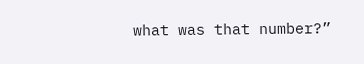what was that number?”